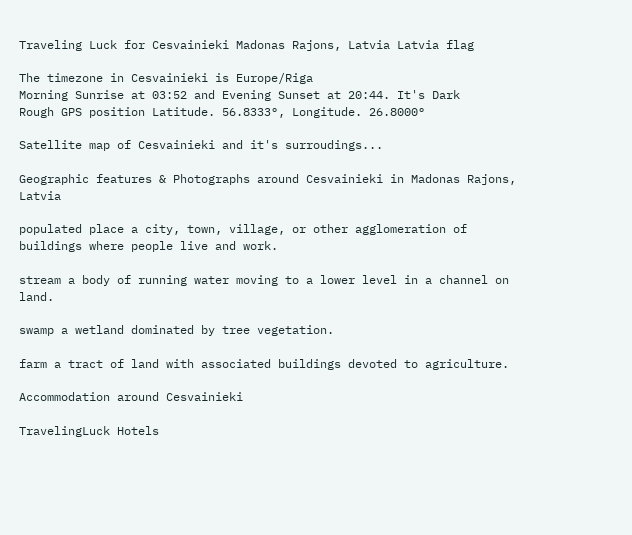Traveling Luck for Cesvainieki Madonas Rajons, Latvia Latvia flag

The timezone in Cesvainieki is Europe/Riga
Morning Sunrise at 03:52 and Evening Sunset at 20:44. It's Dark
Rough GPS position Latitude. 56.8333°, Longitude. 26.8000°

Satellite map of Cesvainieki and it's surroudings...

Geographic features & Photographs around Cesvainieki in Madonas Rajons, Latvia

populated place a city, town, village, or other agglomeration of buildings where people live and work.

stream a body of running water moving to a lower level in a channel on land.

swamp a wetland dominated by tree vegetation.

farm a tract of land with associated buildings devoted to agriculture.

Accommodation around Cesvainieki

TravelingLuck Hotels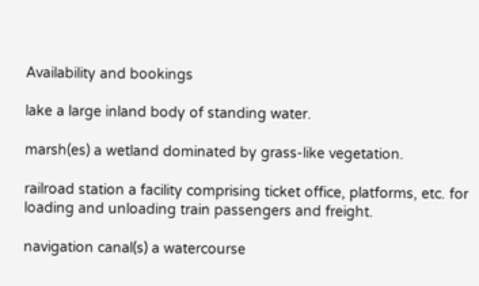Availability and bookings

lake a large inland body of standing water.

marsh(es) a wetland dominated by grass-like vegetation.

railroad station a facility comprising ticket office, platforms, etc. for loading and unloading train passengers and freight.

navigation canal(s) a watercourse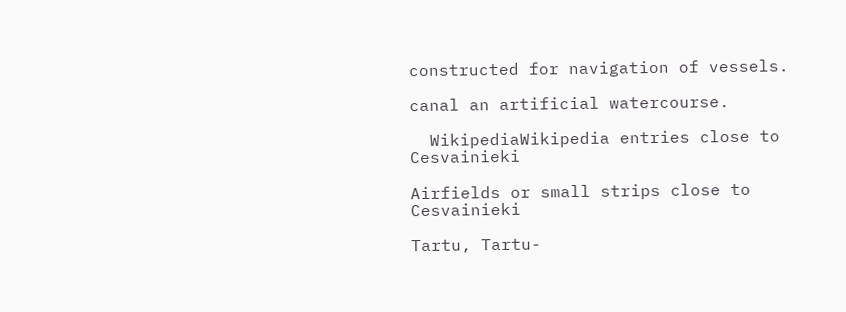constructed for navigation of vessels.

canal an artificial watercourse.

  WikipediaWikipedia entries close to Cesvainieki

Airfields or small strips close to Cesvainieki

Tartu, Tartu-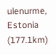ulenurme, Estonia (177.1km)